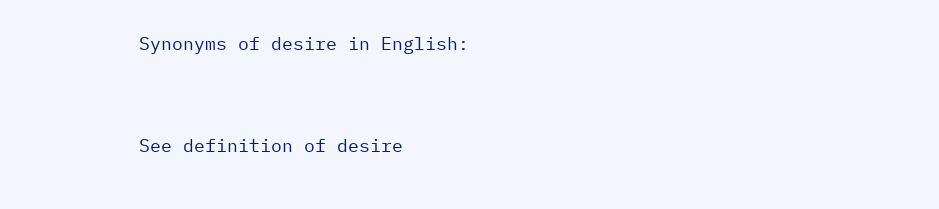Synonyms of desire in English:


See definition of desire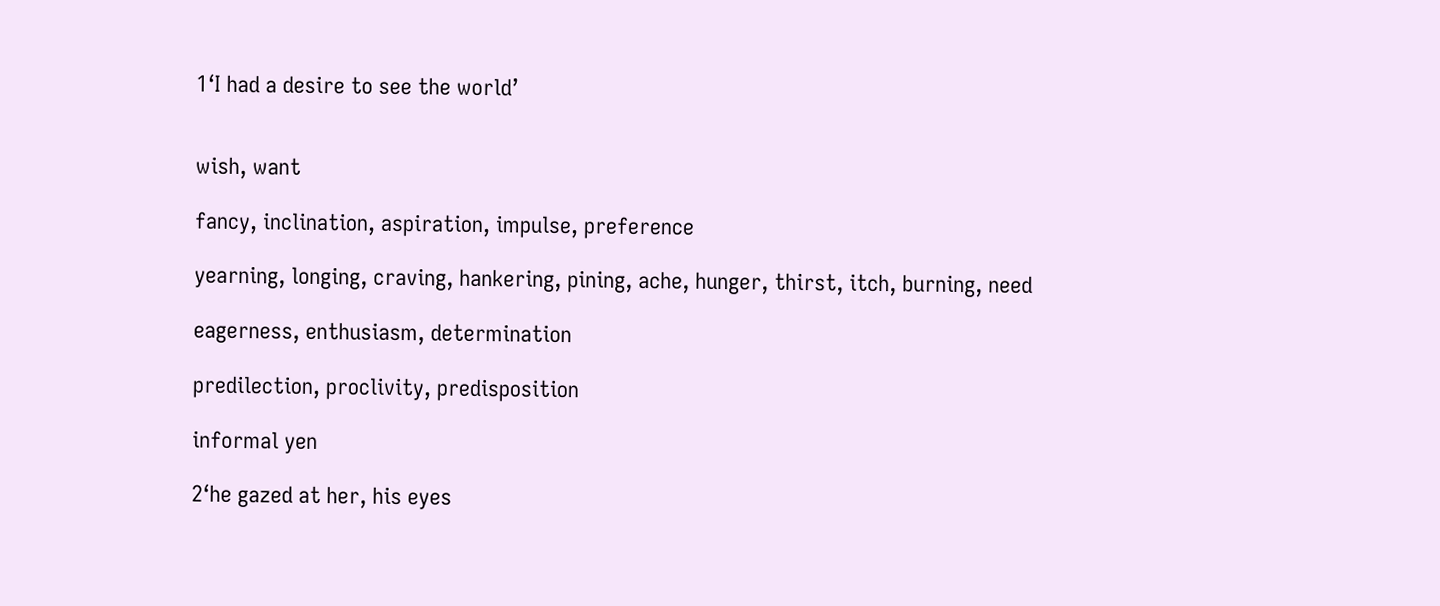1‘I had a desire to see the world’


wish, want

fancy, inclination, aspiration, impulse, preference

yearning, longing, craving, hankering, pining, ache, hunger, thirst, itch, burning, need

eagerness, enthusiasm, determination

predilection, proclivity, predisposition

informal yen

2‘he gazed at her, his eyes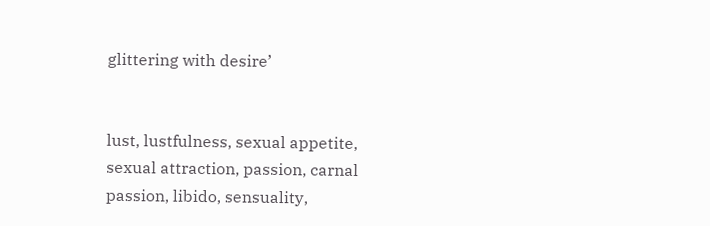glittering with desire’


lust, lustfulness, sexual appetite, sexual attraction, passion, carnal passion, libido, sensuality,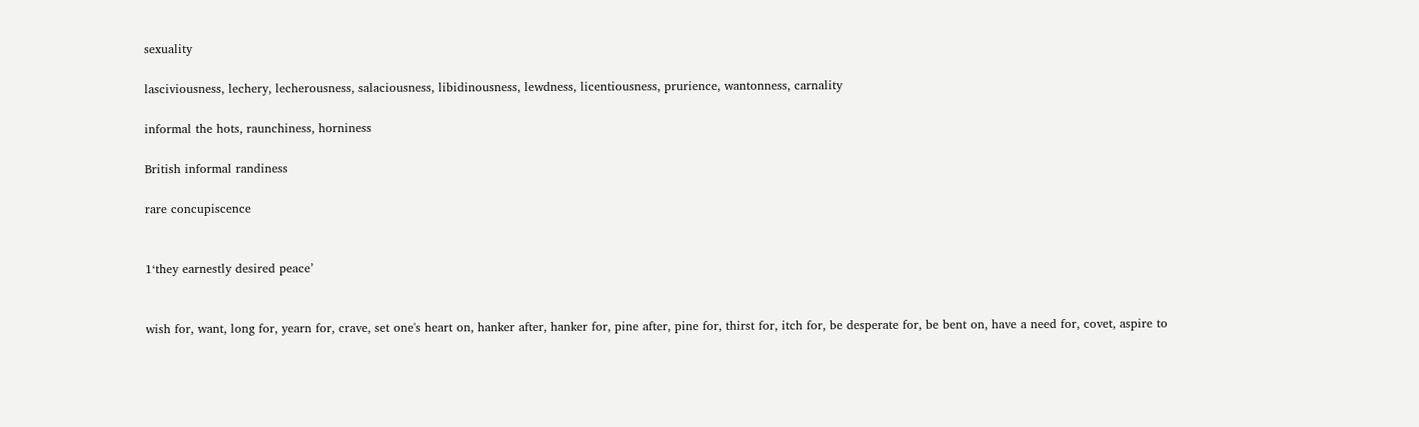sexuality

lasciviousness, lechery, lecherousness, salaciousness, libidinousness, lewdness, licentiousness, prurience, wantonness, carnality

informal the hots, raunchiness, horniness

British informal randiness

rare concupiscence


1‘they earnestly desired peace’


wish for, want, long for, yearn for, crave, set one's heart on, hanker after, hanker for, pine after, pine for, thirst for, itch for, be desperate for, be bent on, have a need for, covet, aspire to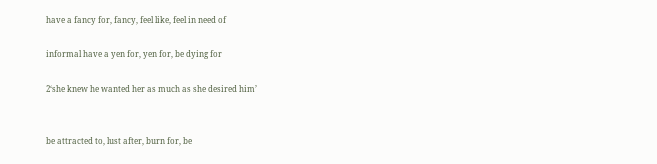have a fancy for, fancy, feel like, feel in need of

informal have a yen for, yen for, be dying for

2‘she knew he wanted her as much as she desired him’


be attracted to, lust after, burn for, be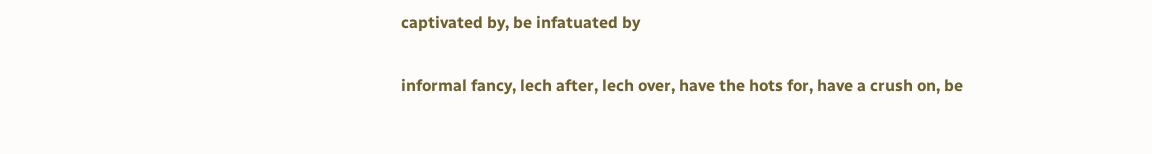captivated by, be infatuated by

informal fancy, lech after, lech over, have the hots for, have a crush on, be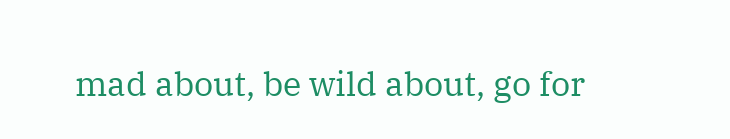mad about, be wild about, go for